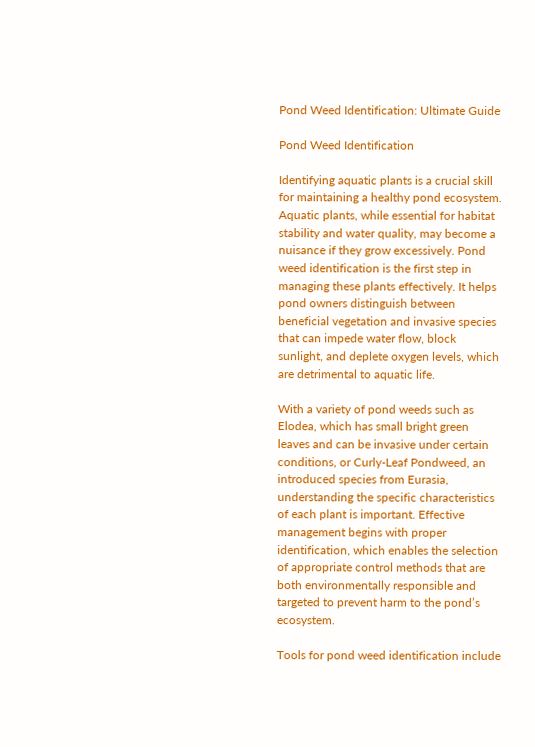Pond Weed Identification: Ultimate Guide

Pond Weed Identification

Identifying aquatic plants is a crucial skill for maintaining a healthy pond ecosystem. Aquatic plants, while essential for habitat stability and water quality, may become a nuisance if they grow excessively. Pond weed identification is the first step in managing these plants effectively. It helps pond owners distinguish between beneficial vegetation and invasive species that can impede water flow, block sunlight, and deplete oxygen levels, which are detrimental to aquatic life.

With a variety of pond weeds such as Elodea, which has small bright green leaves and can be invasive under certain conditions, or Curly-Leaf Pondweed, an introduced species from Eurasia, understanding the specific characteristics of each plant is important. Effective management begins with proper identification, which enables the selection of appropriate control methods that are both environmentally responsible and targeted to prevent harm to the pond’s ecosystem.

Tools for pond weed identification include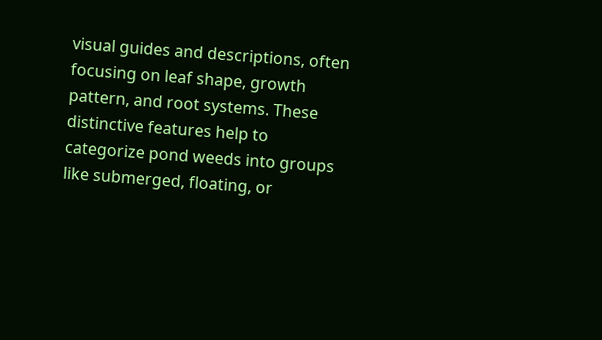visual guides and descriptions, often focusing on leaf shape, growth pattern, and root systems. These distinctive features help to categorize pond weeds into groups like submerged, floating, or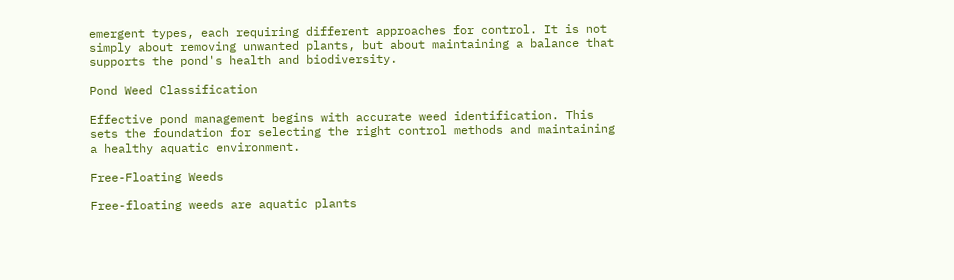emergent types, each requiring different approaches for control. It is not simply about removing unwanted plants, but about maintaining a balance that supports the pond's health and biodiversity.

Pond Weed Classification

Effective pond management begins with accurate weed identification. This sets the foundation for selecting the right control methods and maintaining a healthy aquatic environment.

Free-Floating Weeds

Free-floating weeds are aquatic plants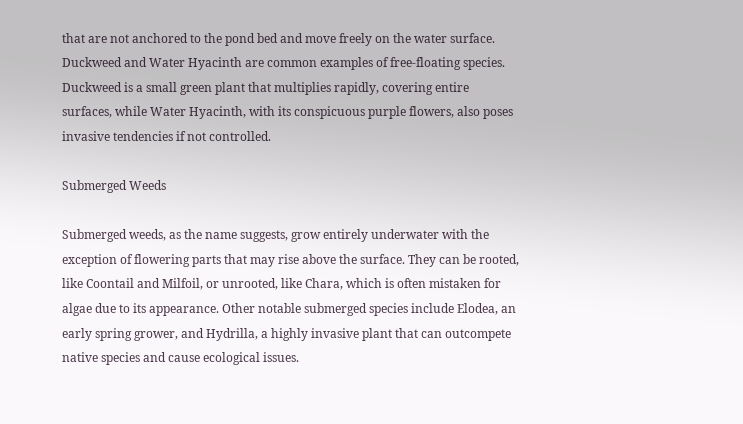that are not anchored to the pond bed and move freely on the water surface. Duckweed and Water Hyacinth are common examples of free-floating species. Duckweed is a small green plant that multiplies rapidly, covering entire surfaces, while Water Hyacinth, with its conspicuous purple flowers, also poses invasive tendencies if not controlled.

Submerged Weeds

Submerged weeds, as the name suggests, grow entirely underwater with the exception of flowering parts that may rise above the surface. They can be rooted, like Coontail and Milfoil, or unrooted, like Chara, which is often mistaken for algae due to its appearance. Other notable submerged species include Elodea, an early spring grower, and Hydrilla, a highly invasive plant that can outcompete native species and cause ecological issues.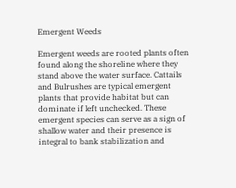Emergent Weeds

Emergent weeds are rooted plants often found along the shoreline where they stand above the water surface. Cattails and Bulrushes are typical emergent plants that provide habitat but can dominate if left unchecked. These emergent species can serve as a sign of shallow water and their presence is integral to bank stabilization and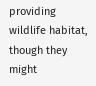providing wildlife habitat, though they might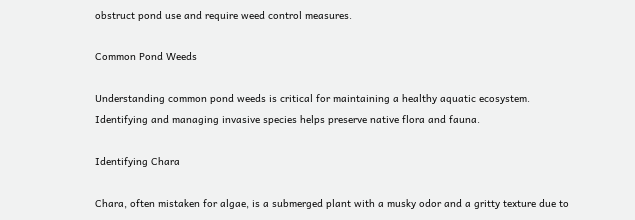obstruct pond use and require weed control measures.

Common Pond Weeds

Understanding common pond weeds is critical for maintaining a healthy aquatic ecosystem. Identifying and managing invasive species helps preserve native flora and fauna.

Identifying Chara

Chara, often mistaken for algae, is a submerged plant with a musky odor and a gritty texture due to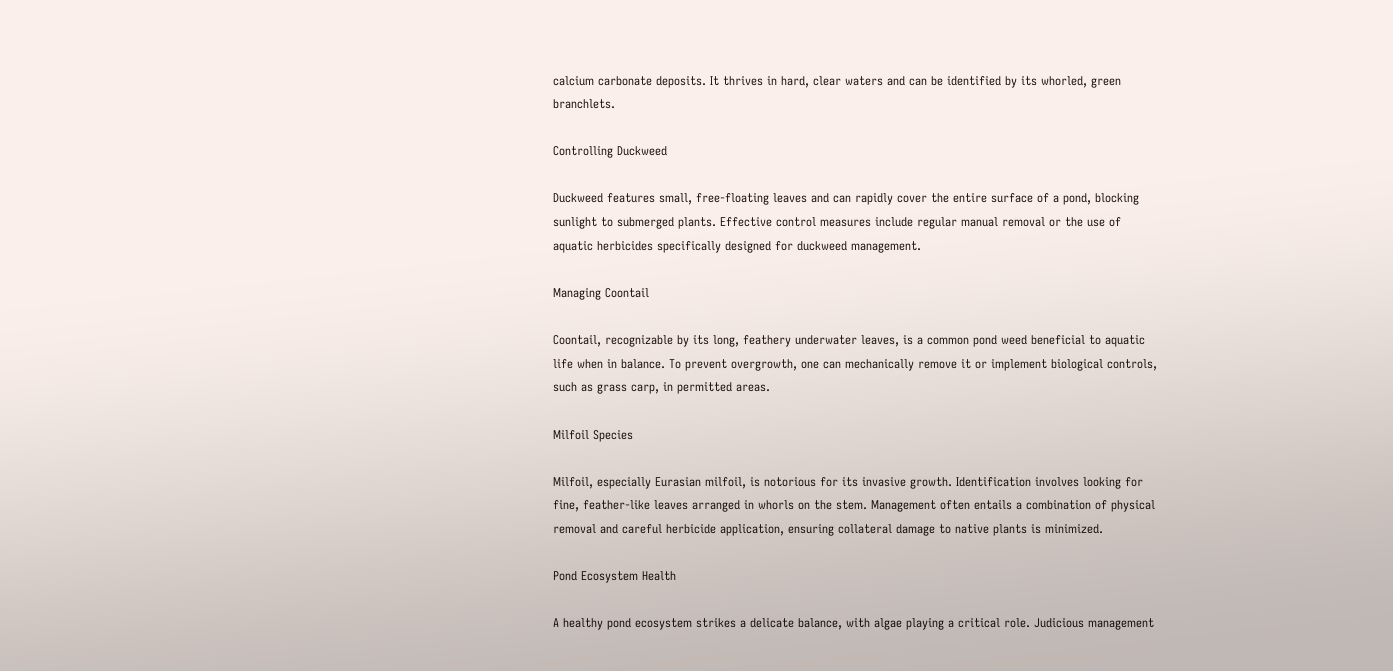calcium carbonate deposits. It thrives in hard, clear waters and can be identified by its whorled, green branchlets.

Controlling Duckweed

Duckweed features small, free-floating leaves and can rapidly cover the entire surface of a pond, blocking sunlight to submerged plants. Effective control measures include regular manual removal or the use of aquatic herbicides specifically designed for duckweed management.

Managing Coontail

Coontail, recognizable by its long, feathery underwater leaves, is a common pond weed beneficial to aquatic life when in balance. To prevent overgrowth, one can mechanically remove it or implement biological controls, such as grass carp, in permitted areas.

Milfoil Species

Milfoil, especially Eurasian milfoil, is notorious for its invasive growth. Identification involves looking for fine, feather-like leaves arranged in whorls on the stem. Management often entails a combination of physical removal and careful herbicide application, ensuring collateral damage to native plants is minimized.

Pond Ecosystem Health

A healthy pond ecosystem strikes a delicate balance, with algae playing a critical role. Judicious management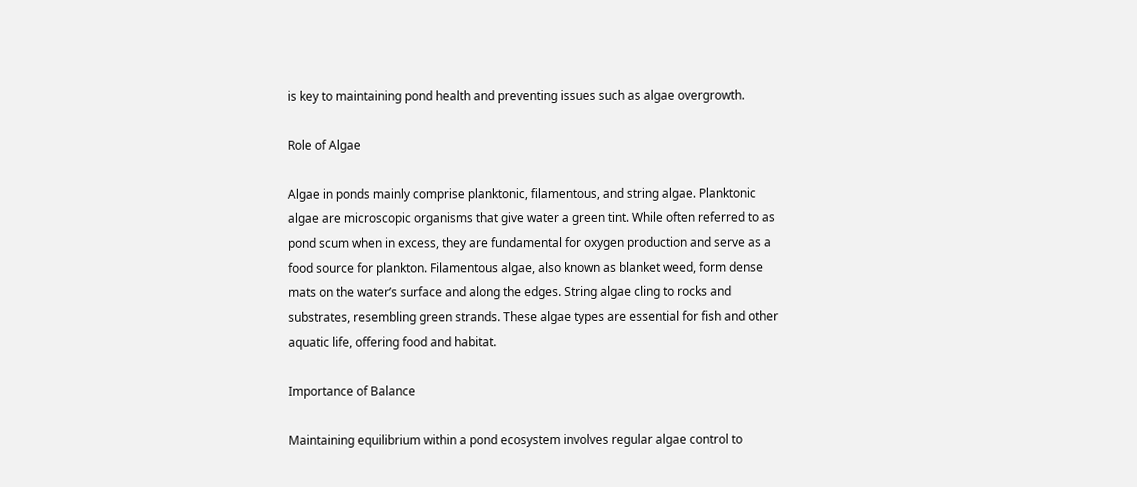is key to maintaining pond health and preventing issues such as algae overgrowth.

Role of Algae

Algae in ponds mainly comprise planktonic, filamentous, and string algae. Planktonic algae are microscopic organisms that give water a green tint. While often referred to as pond scum when in excess, they are fundamental for oxygen production and serve as a food source for plankton. Filamentous algae, also known as blanket weed, form dense mats on the water’s surface and along the edges. String algae cling to rocks and substrates, resembling green strands. These algae types are essential for fish and other aquatic life, offering food and habitat.

Importance of Balance

Maintaining equilibrium within a pond ecosystem involves regular algae control to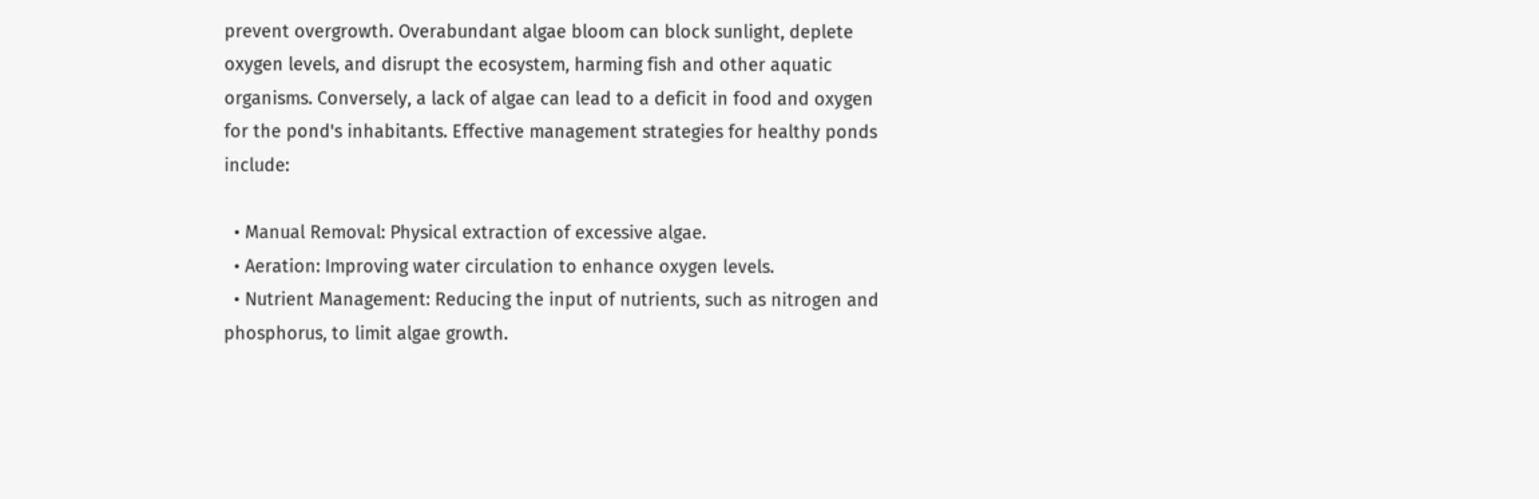prevent overgrowth. Overabundant algae bloom can block sunlight, deplete oxygen levels, and disrupt the ecosystem, harming fish and other aquatic organisms. Conversely, a lack of algae can lead to a deficit in food and oxygen for the pond's inhabitants. Effective management strategies for healthy ponds include:

  • Manual Removal: Physical extraction of excessive algae.
  • Aeration: Improving water circulation to enhance oxygen levels.
  • Nutrient Management: Reducing the input of nutrients, such as nitrogen and phosphorus, to limit algae growth.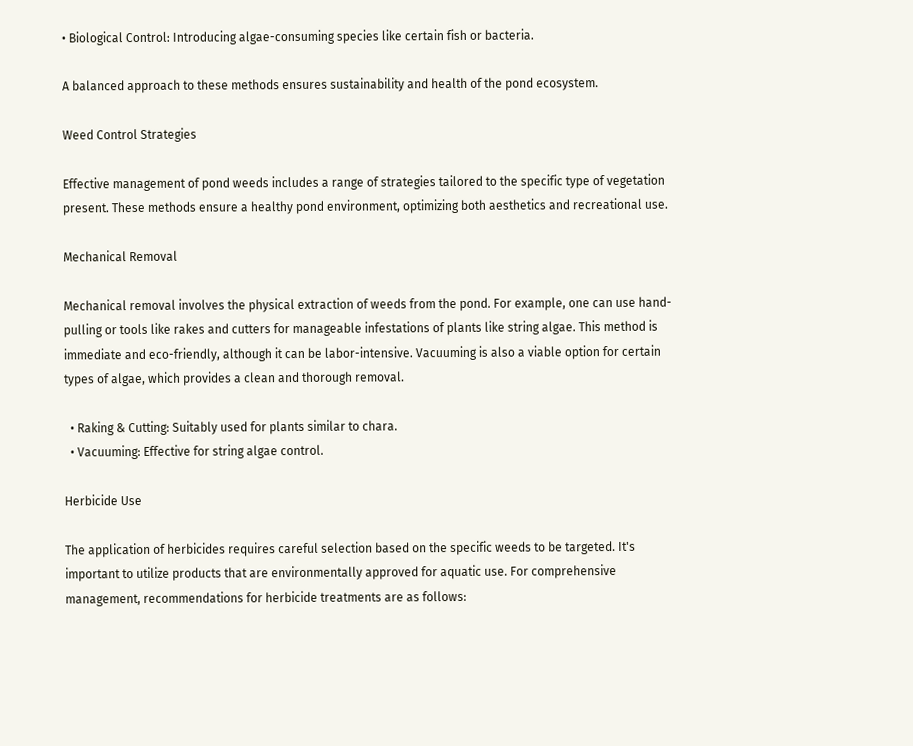• Biological Control: Introducing algae-consuming species like certain fish or bacteria.

A balanced approach to these methods ensures sustainability and health of the pond ecosystem.

Weed Control Strategies

Effective management of pond weeds includes a range of strategies tailored to the specific type of vegetation present. These methods ensure a healthy pond environment, optimizing both aesthetics and recreational use.

Mechanical Removal

Mechanical removal involves the physical extraction of weeds from the pond. For example, one can use hand-pulling or tools like rakes and cutters for manageable infestations of plants like string algae. This method is immediate and eco-friendly, although it can be labor-intensive. Vacuuming is also a viable option for certain types of algae, which provides a clean and thorough removal.

  • Raking & Cutting: Suitably used for plants similar to chara.
  • Vacuuming: Effective for string algae control.

Herbicide Use

The application of herbicides requires careful selection based on the specific weeds to be targeted. It's important to utilize products that are environmentally approved for aquatic use. For comprehensive management, recommendations for herbicide treatments are as follows: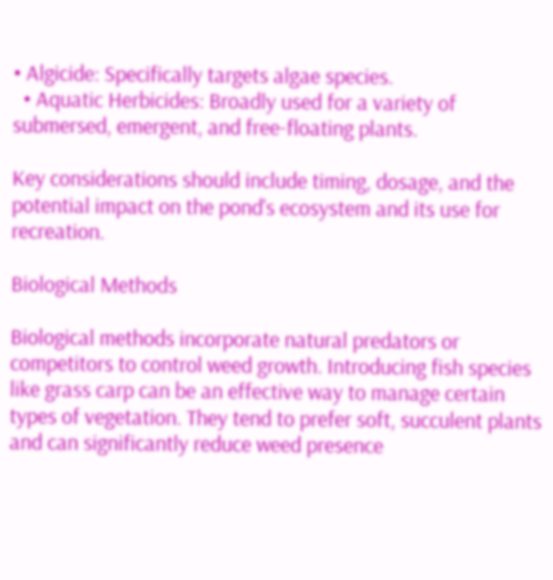• Algicide: Specifically targets algae species.
  • Aquatic Herbicides: Broadly used for a variety of submersed, emergent, and free-floating plants.

Key considerations should include timing, dosage, and the potential impact on the pond's ecosystem and its use for recreation.

Biological Methods

Biological methods incorporate natural predators or competitors to control weed growth. Introducing fish species like grass carp can be an effective way to manage certain types of vegetation. They tend to prefer soft, succulent plants and can significantly reduce weed presence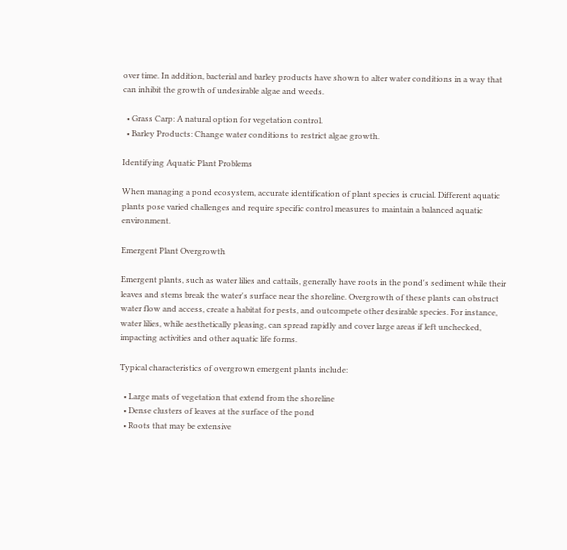over time. In addition, bacterial and barley products have shown to alter water conditions in a way that can inhibit the growth of undesirable algae and weeds.

  • Grass Carp: A natural option for vegetation control.
  • Barley Products: Change water conditions to restrict algae growth.

Identifying Aquatic Plant Problems

When managing a pond ecosystem, accurate identification of plant species is crucial. Different aquatic plants pose varied challenges and require specific control measures to maintain a balanced aquatic environment.

Emergent Plant Overgrowth

Emergent plants, such as water lilies and cattails, generally have roots in the pond's sediment while their leaves and stems break the water's surface near the shoreline. Overgrowth of these plants can obstruct water flow and access, create a habitat for pests, and outcompete other desirable species. For instance, water lilies, while aesthetically pleasing, can spread rapidly and cover large areas if left unchecked, impacting activities and other aquatic life forms.

Typical characteristics of overgrown emergent plants include:

  • Large mats of vegetation that extend from the shoreline
  • Dense clusters of leaves at the surface of the pond
  • Roots that may be extensive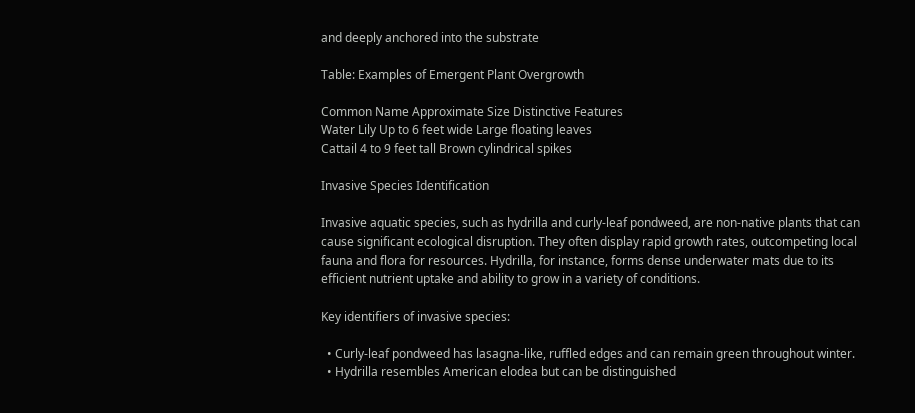and deeply anchored into the substrate

Table: Examples of Emergent Plant Overgrowth

Common Name Approximate Size Distinctive Features
Water Lily Up to 6 feet wide Large floating leaves
Cattail 4 to 9 feet tall Brown cylindrical spikes

Invasive Species Identification

Invasive aquatic species, such as hydrilla and curly-leaf pondweed, are non-native plants that can cause significant ecological disruption. They often display rapid growth rates, outcompeting local fauna and flora for resources. Hydrilla, for instance, forms dense underwater mats due to its efficient nutrient uptake and ability to grow in a variety of conditions.

Key identifiers of invasive species:

  • Curly-leaf pondweed has lasagna-like, ruffled edges and can remain green throughout winter.
  • Hydrilla resembles American elodea but can be distinguished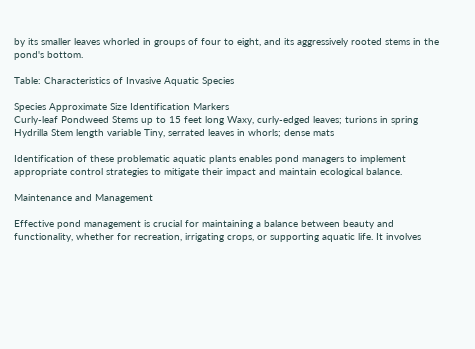by its smaller leaves whorled in groups of four to eight, and its aggressively rooted stems in the pond's bottom.

Table: Characteristics of Invasive Aquatic Species

Species Approximate Size Identification Markers
Curly-leaf Pondweed Stems up to 15 feet long Waxy, curly-edged leaves; turions in spring
Hydrilla Stem length variable Tiny, serrated leaves in whorls; dense mats

Identification of these problematic aquatic plants enables pond managers to implement appropriate control strategies to mitigate their impact and maintain ecological balance.

Maintenance and Management

Effective pond management is crucial for maintaining a balance between beauty and functionality, whether for recreation, irrigating crops, or supporting aquatic life. It involves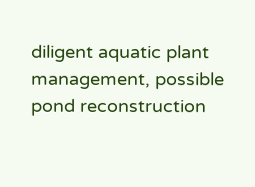diligent aquatic plant management, possible pond reconstruction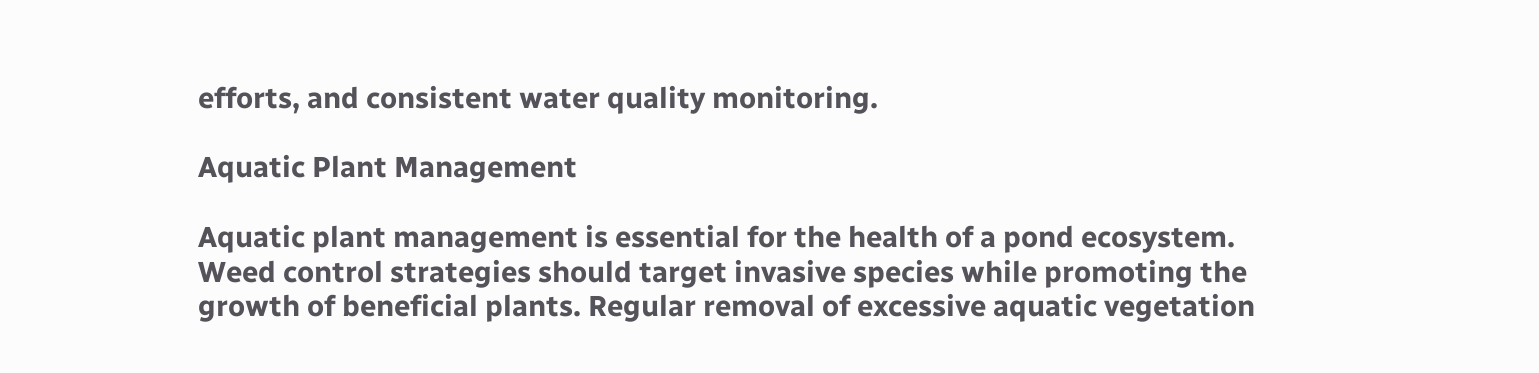efforts, and consistent water quality monitoring.

Aquatic Plant Management

Aquatic plant management is essential for the health of a pond ecosystem. Weed control strategies should target invasive species while promoting the growth of beneficial plants. Regular removal of excessive aquatic vegetation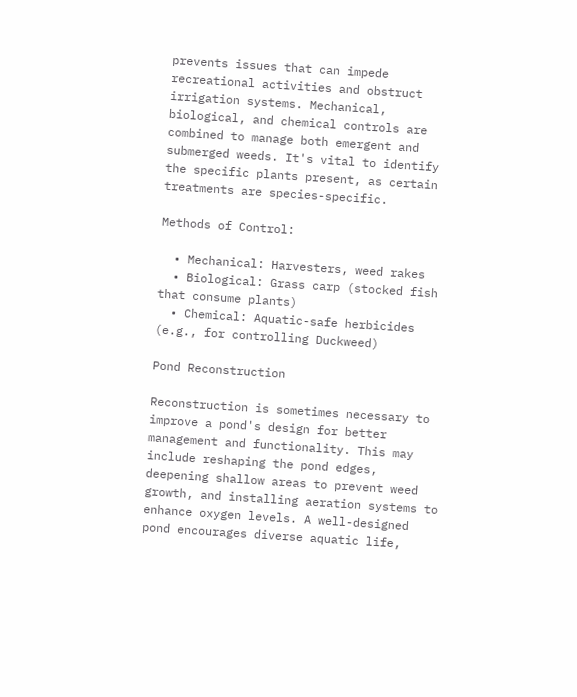prevents issues that can impede recreational activities and obstruct irrigation systems. Mechanical, biological, and chemical controls are combined to manage both emergent and submerged weeds. It's vital to identify the specific plants present, as certain treatments are species-specific.

Methods of Control:

  • Mechanical: Harvesters, weed rakes
  • Biological: Grass carp (stocked fish that consume plants)
  • Chemical: Aquatic-safe herbicides (e.g., for controlling Duckweed)

Pond Reconstruction

Reconstruction is sometimes necessary to improve a pond's design for better management and functionality. This may include reshaping the pond edges, deepening shallow areas to prevent weed growth, and installing aeration systems to enhance oxygen levels. A well-designed pond encourages diverse aquatic life,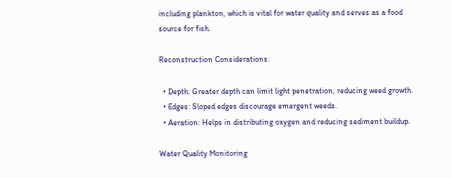including plankton, which is vital for water quality and serves as a food source for fish.

Reconstruction Considerations:

  • Depth: Greater depth can limit light penetration, reducing weed growth.
  • Edges: Sloped edges discourage emergent weeds.
  • Aeration: Helps in distributing oxygen and reducing sediment buildup.

Water Quality Monitoring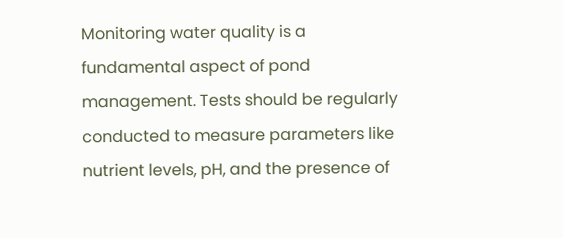Monitoring water quality is a fundamental aspect of pond management. Tests should be regularly conducted to measure parameters like nutrient levels, pH, and the presence of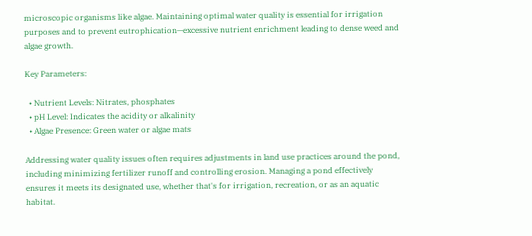microscopic organisms like algae. Maintaining optimal water quality is essential for irrigation purposes and to prevent eutrophication—excessive nutrient enrichment leading to dense weed and algae growth.

Key Parameters:

  • Nutrient Levels: Nitrates, phosphates
  • pH Level: Indicates the acidity or alkalinity
  • Algae Presence: Green water or algae mats

Addressing water quality issues often requires adjustments in land use practices around the pond, including minimizing fertilizer runoff and controlling erosion. Managing a pond effectively ensures it meets its designated use, whether that's for irrigation, recreation, or as an aquatic habitat.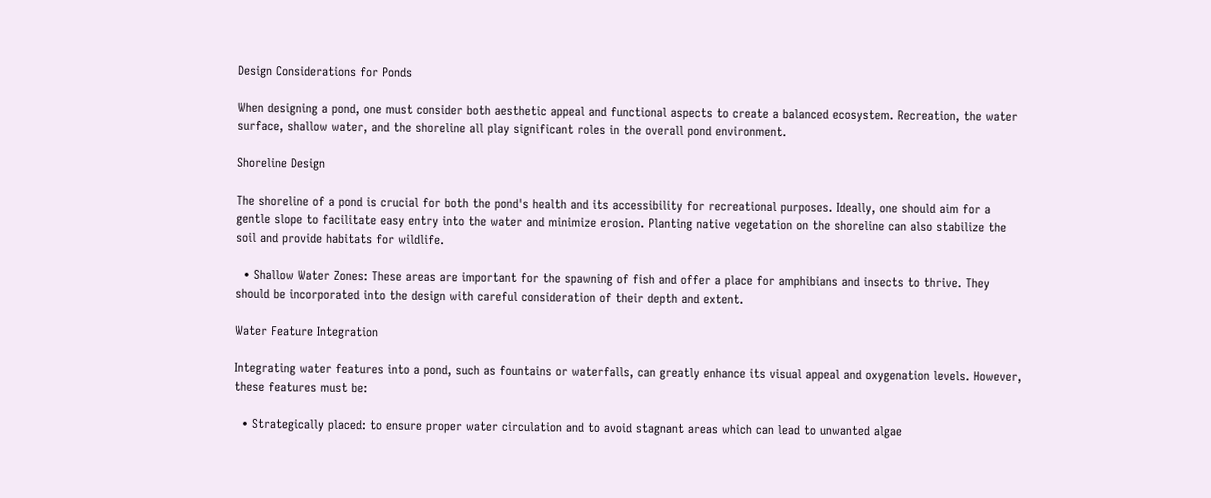Design Considerations for Ponds

When designing a pond, one must consider both aesthetic appeal and functional aspects to create a balanced ecosystem. Recreation, the water surface, shallow water, and the shoreline all play significant roles in the overall pond environment.

Shoreline Design

The shoreline of a pond is crucial for both the pond's health and its accessibility for recreational purposes. Ideally, one should aim for a gentle slope to facilitate easy entry into the water and minimize erosion. Planting native vegetation on the shoreline can also stabilize the soil and provide habitats for wildlife.

  • Shallow Water Zones: These areas are important for the spawning of fish and offer a place for amphibians and insects to thrive. They should be incorporated into the design with careful consideration of their depth and extent.

Water Feature Integration

Integrating water features into a pond, such as fountains or waterfalls, can greatly enhance its visual appeal and oxygenation levels. However, these features must be:

  • Strategically placed: to ensure proper water circulation and to avoid stagnant areas which can lead to unwanted algae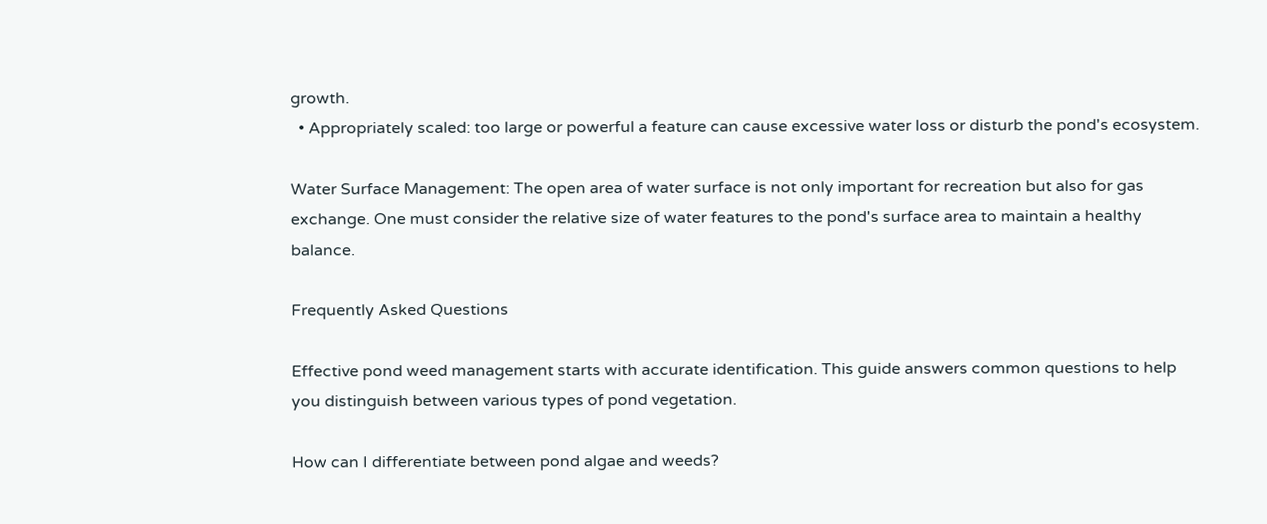growth.
  • Appropriately scaled: too large or powerful a feature can cause excessive water loss or disturb the pond's ecosystem.

Water Surface Management: The open area of water surface is not only important for recreation but also for gas exchange. One must consider the relative size of water features to the pond's surface area to maintain a healthy balance.

Frequently Asked Questions

Effective pond weed management starts with accurate identification. This guide answers common questions to help you distinguish between various types of pond vegetation.

How can I differentiate between pond algae and weeds?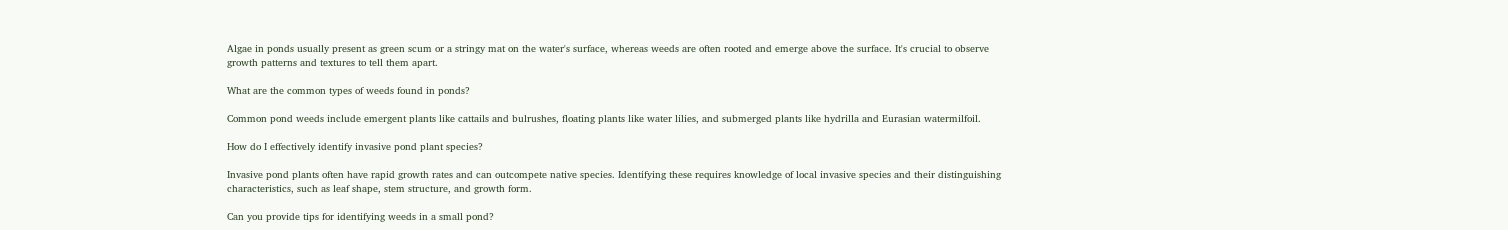Algae in ponds usually present as green scum or a stringy mat on the water's surface, whereas weeds are often rooted and emerge above the surface. It's crucial to observe growth patterns and textures to tell them apart.

What are the common types of weeds found in ponds?

Common pond weeds include emergent plants like cattails and bulrushes, floating plants like water lilies, and submerged plants like hydrilla and Eurasian watermilfoil.

How do I effectively identify invasive pond plant species?

Invasive pond plants often have rapid growth rates and can outcompete native species. Identifying these requires knowledge of local invasive species and their distinguishing characteristics, such as leaf shape, stem structure, and growth form.

Can you provide tips for identifying weeds in a small pond?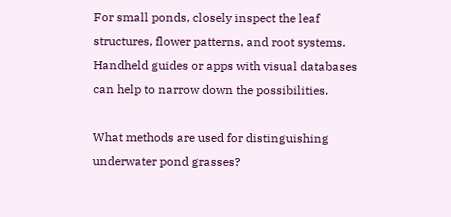For small ponds, closely inspect the leaf structures, flower patterns, and root systems. Handheld guides or apps with visual databases can help to narrow down the possibilities.

What methods are used for distinguishing underwater pond grasses?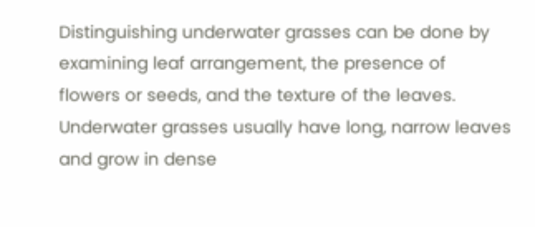Distinguishing underwater grasses can be done by examining leaf arrangement, the presence of flowers or seeds, and the texture of the leaves. Underwater grasses usually have long, narrow leaves and grow in dense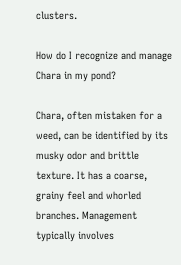clusters.

How do I recognize and manage Chara in my pond?

Chara, often mistaken for a weed, can be identified by its musky odor and brittle texture. It has a coarse, grainy feel and whorled branches. Management typically involves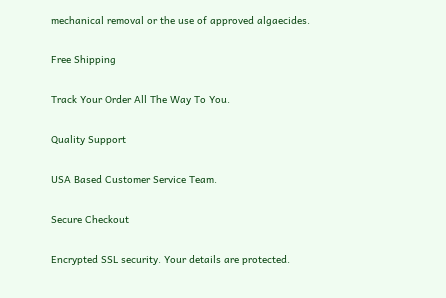mechanical removal or the use of approved algaecides.

Free Shipping

Track Your Order All The Way To You.

Quality Support

USA Based Customer Service Team.

Secure Checkout

Encrypted SSL security. Your details are protected.